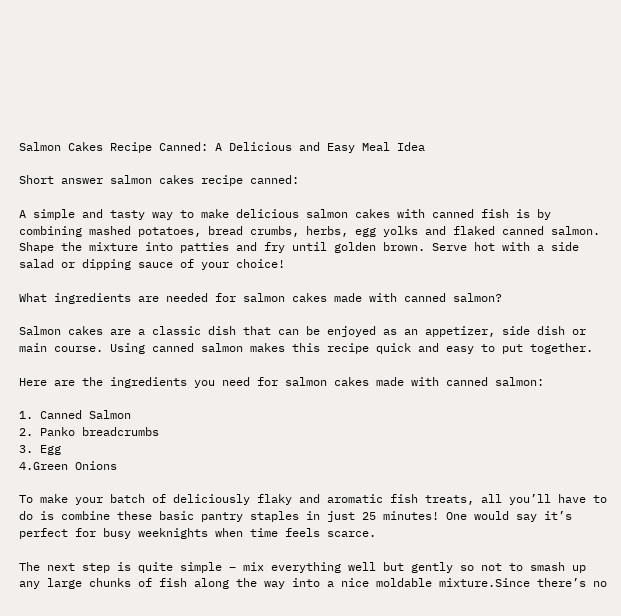Salmon Cakes Recipe Canned: A Delicious and Easy Meal Idea

Short answer salmon cakes recipe canned:

A simple and tasty way to make delicious salmon cakes with canned fish is by combining mashed potatoes, bread crumbs, herbs, egg yolks and flaked canned salmon. Shape the mixture into patties and fry until golden brown. Serve hot with a side salad or dipping sauce of your choice!

What ingredients are needed for salmon cakes made with canned salmon?

Salmon cakes are a classic dish that can be enjoyed as an appetizer, side dish or main course. Using canned salmon makes this recipe quick and easy to put together.

Here are the ingredients you need for salmon cakes made with canned salmon:

1. Canned Salmon
2. Panko breadcrumbs
3. Egg
4.Green Onions

To make your batch of deliciously flaky and aromatic fish treats, all you’ll have to do is combine these basic pantry staples in just 25 minutes! One would say it’s perfect for busy weeknights when time feels scarce.

The next step is quite simple – mix everything well but gently so not to smash up any large chunks of fish along the way into a nice moldable mixture.Since there’s no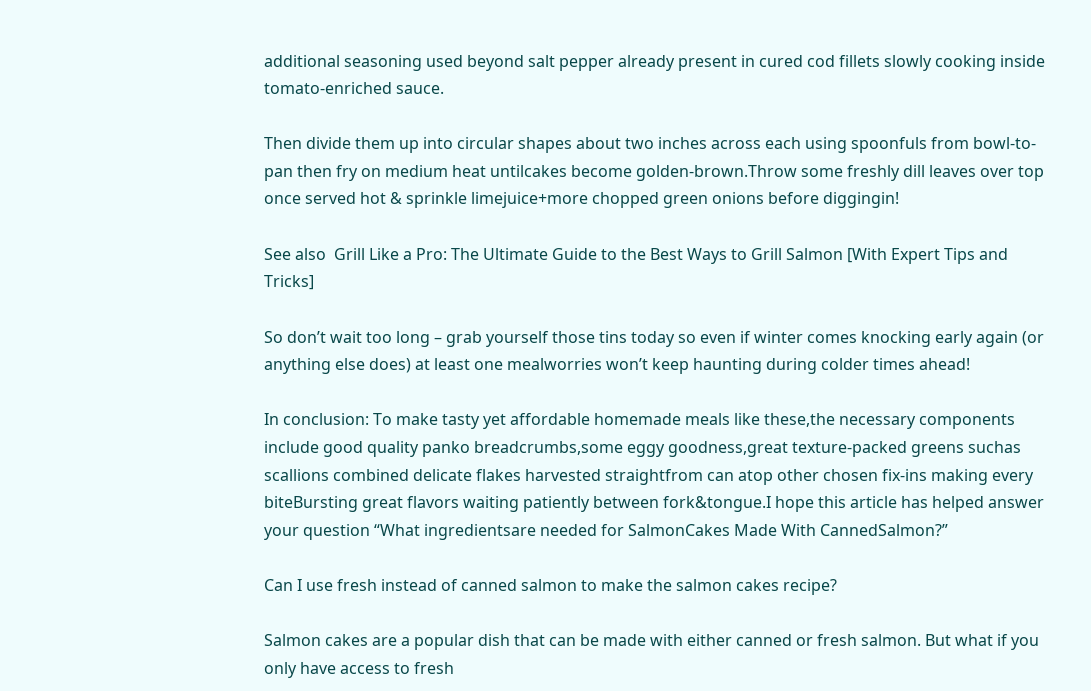additional seasoning used beyond salt pepper already present in cured cod fillets slowly cooking inside tomato-enriched sauce.

Then divide them up into circular shapes about two inches across each using spoonfuls from bowl-to-pan then fry on medium heat untilcakes become golden-brown.Throw some freshly dill leaves over top once served hot & sprinkle limejuice+more chopped green onions before diggingin!

See also  Grill Like a Pro: The Ultimate Guide to the Best Ways to Grill Salmon [With Expert Tips and Tricks]

So don’t wait too long – grab yourself those tins today so even if winter comes knocking early again (or anything else does) at least one mealworries won’t keep haunting during colder times ahead!

In conclusion: To make tasty yet affordable homemade meals like these,the necessary components include good quality panko breadcrumbs,some eggy goodness,great texture-packed greens suchas scallions combined delicate flakes harvested straightfrom can atop other chosen fix-ins making every biteBursting great flavors waiting patiently between fork&tongue.I hope this article has helped answer your question “What ingredientsare needed for SalmonCakes Made With CannedSalmon?”

Can I use fresh instead of canned salmon to make the salmon cakes recipe?

Salmon cakes are a popular dish that can be made with either canned or fresh salmon. But what if you only have access to fresh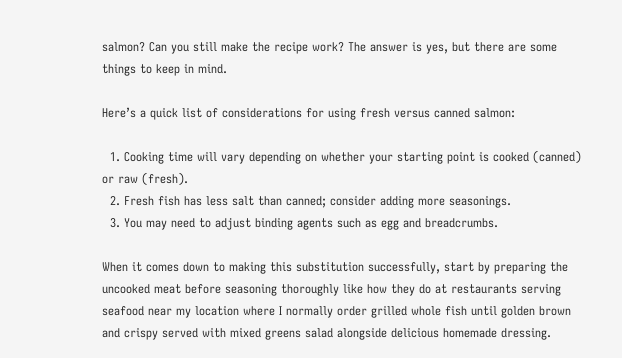salmon? Can you still make the recipe work? The answer is yes, but there are some things to keep in mind.

Here’s a quick list of considerations for using fresh versus canned salmon:

  1. Cooking time will vary depending on whether your starting point is cooked (canned) or raw (fresh).
  2. Fresh fish has less salt than canned; consider adding more seasonings.
  3. You may need to adjust binding agents such as egg and breadcrumbs.

When it comes down to making this substitution successfully, start by preparing the uncooked meat before seasoning thoroughly like how they do at restaurants serving seafood near my location where I normally order grilled whole fish until golden brown and crispy served with mixed greens salad alongside delicious homemade dressing.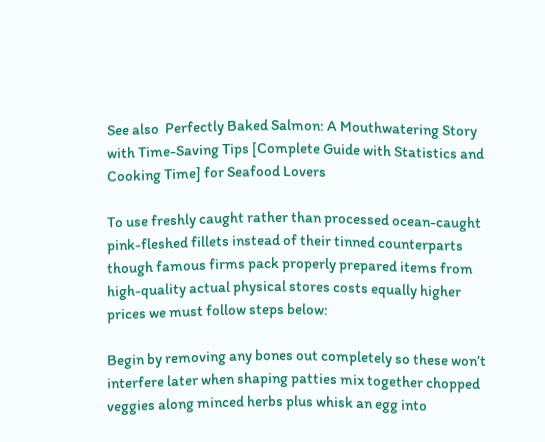See also  Perfectly Baked Salmon: A Mouthwatering Story with Time-Saving Tips [Complete Guide with Statistics and Cooking Time] for Seafood Lovers

To use freshly caught rather than processed ocean-caught pink-fleshed fillets instead of their tinned counterparts though famous firms pack properly prepared items from high-quality actual physical stores costs equally higher prices we must follow steps below:

Begin by removing any bones out completely so these won’t interfere later when shaping patties mix together chopped veggies along minced herbs plus whisk an egg into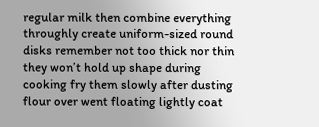regular milk then combine everything throughly create uniform-sized round disks remember not too thick nor thin they won’t hold up shape during cooking fry them slowly after dusting flour over went floating lightly coat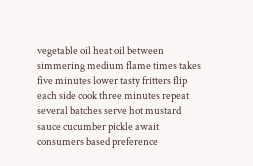vegetable oil heat oil between simmering medium flame times takes five minutes lower tasty fritters flip each side cook three minutes repeat several batches serve hot mustard sauce cucumber pickle await consumers based preference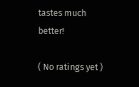tastes much better!

( No ratings yet )